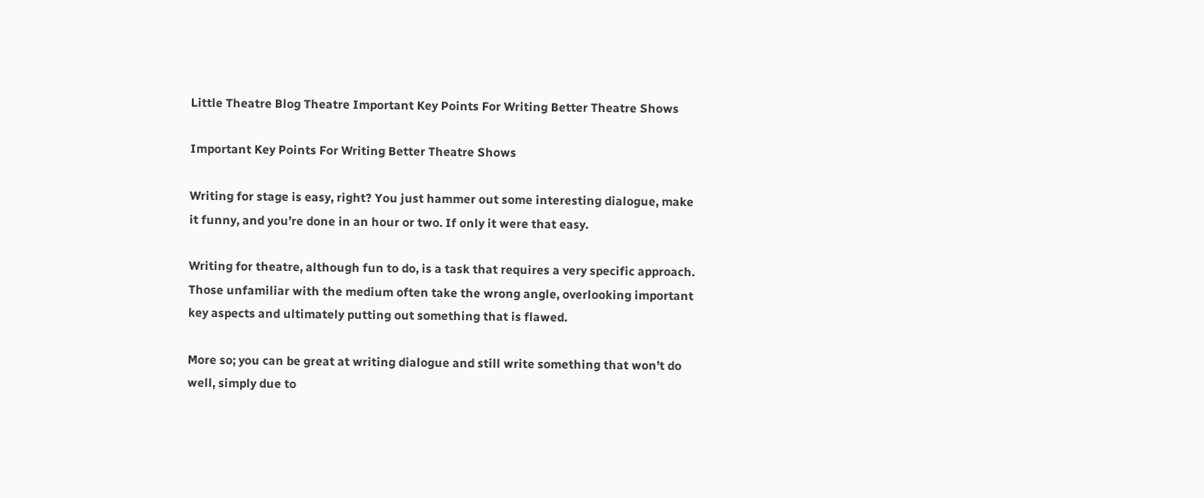Little Theatre Blog Theatre Important Key Points For Writing Better Theatre Shows

Important Key Points For Writing Better Theatre Shows

Writing for stage is easy, right? You just hammer out some interesting dialogue, make it funny, and you’re done in an hour or two. If only it were that easy.

Writing for theatre, although fun to do, is a task that requires a very specific approach. Those unfamiliar with the medium often take the wrong angle, overlooking important key aspects and ultimately putting out something that is flawed.

More so; you can be great at writing dialogue and still write something that won’t do well, simply due to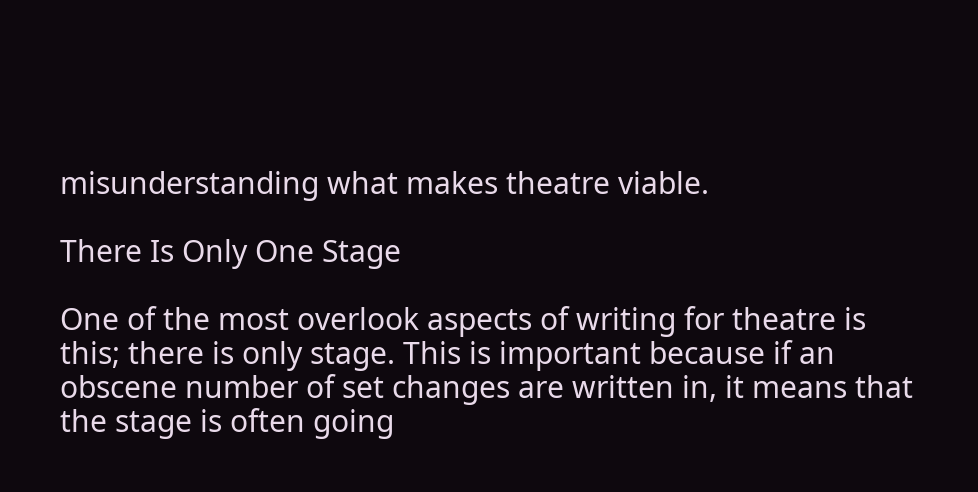misunderstanding what makes theatre viable.

There Is Only One Stage

One of the most overlook aspects of writing for theatre is this; there is only stage. This is important because if an obscene number of set changes are written in, it means that the stage is often going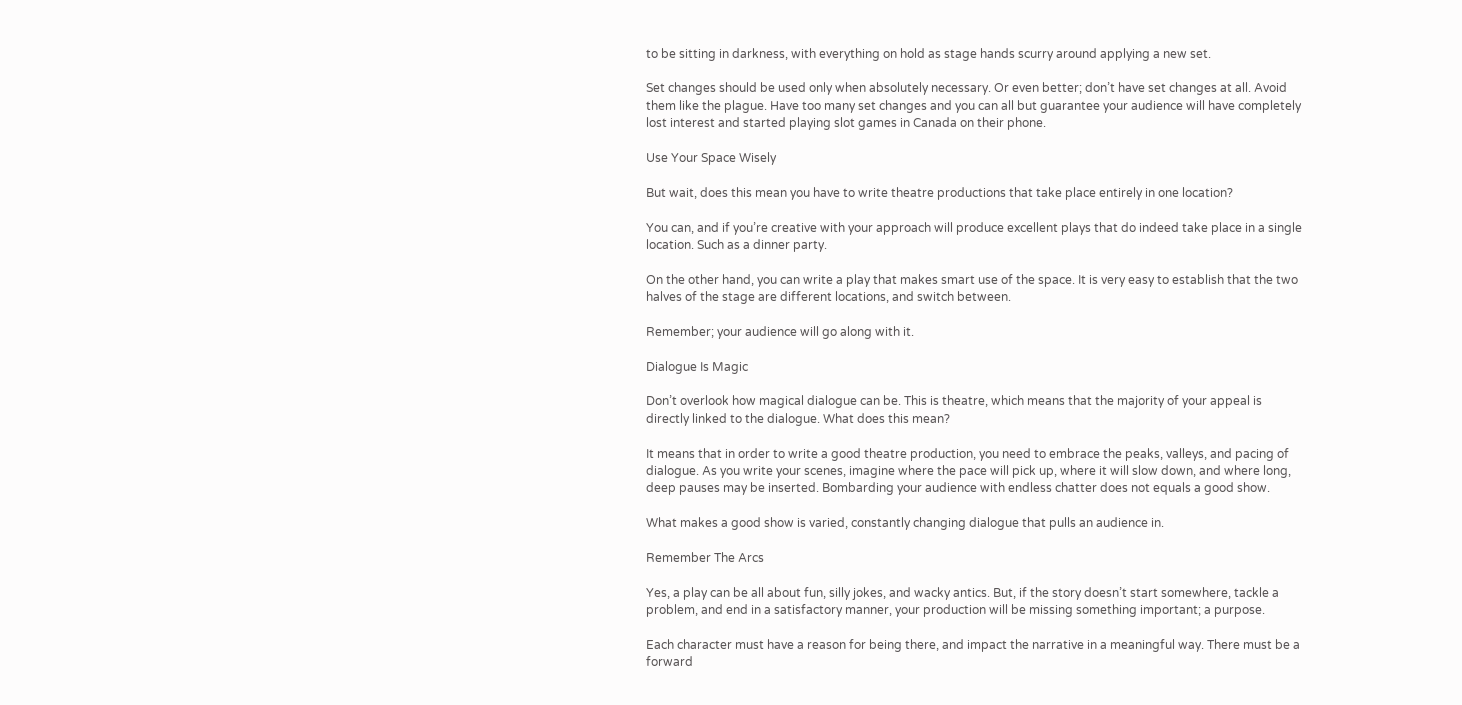to be sitting in darkness, with everything on hold as stage hands scurry around applying a new set.

Set changes should be used only when absolutely necessary. Or even better; don’t have set changes at all. Avoid them like the plague. Have too many set changes and you can all but guarantee your audience will have completely lost interest and started playing slot games in Canada on their phone.

Use Your Space Wisely

But wait, does this mean you have to write theatre productions that take place entirely in one location?

You can, and if you’re creative with your approach will produce excellent plays that do indeed take place in a single location. Such as a dinner party.

On the other hand, you can write a play that makes smart use of the space. It is very easy to establish that the two halves of the stage are different locations, and switch between.

Remember; your audience will go along with it.

Dialogue Is Magic

Don’t overlook how magical dialogue can be. This is theatre, which means that the majority of your appeal is directly linked to the dialogue. What does this mean?

It means that in order to write a good theatre production, you need to embrace the peaks, valleys, and pacing of dialogue. As you write your scenes, imagine where the pace will pick up, where it will slow down, and where long, deep pauses may be inserted. Bombarding your audience with endless chatter does not equals a good show.

What makes a good show is varied, constantly changing dialogue that pulls an audience in.

Remember The Arcs

Yes, a play can be all about fun, silly jokes, and wacky antics. But, if the story doesn’t start somewhere, tackle a problem, and end in a satisfactory manner, your production will be missing something important; a purpose.

Each character must have a reason for being there, and impact the narrative in a meaningful way. There must be a forward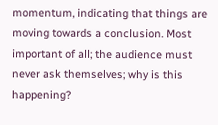momentum, indicating that things are moving towards a conclusion. Most important of all; the audience must never ask themselves; why is this happening?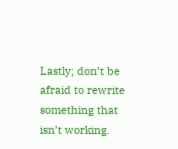Lastly; don’t be afraid to rewrite something that isn’t working.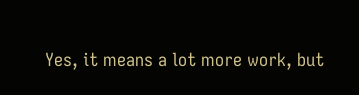Yes, it means a lot more work, but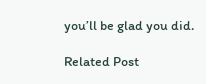you’ll be glad you did.

Related Post